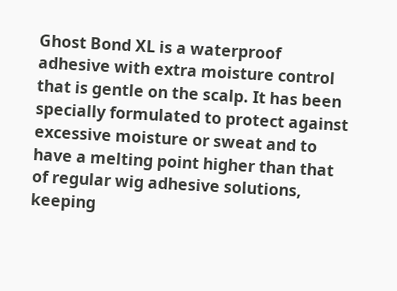Ghost Bond XL is a waterproof adhesive with extra moisture control that is gentle on the scalp. It has been specially formulated to protect against excessive moisture or sweat and to have a melting point higher than that of regular wig adhesive solutions, keeping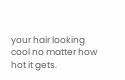your hair looking cool no matter how hot it gets.